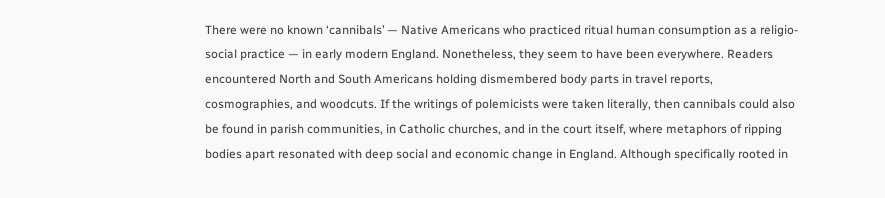There were no known ‘cannibals’ — Native Americans who practiced ritual human consumption as a religio-social practice — in early modern England. Nonetheless, they seem to have been everywhere. Readers encountered North and South Americans holding dismembered body parts in travel reports, cosmographies, and woodcuts. If the writings of polemicists were taken literally, then cannibals could also be found in parish communities, in Catholic churches, and in the court itself, where metaphors of ripping bodies apart resonated with deep social and economic change in England. Although specifically rooted in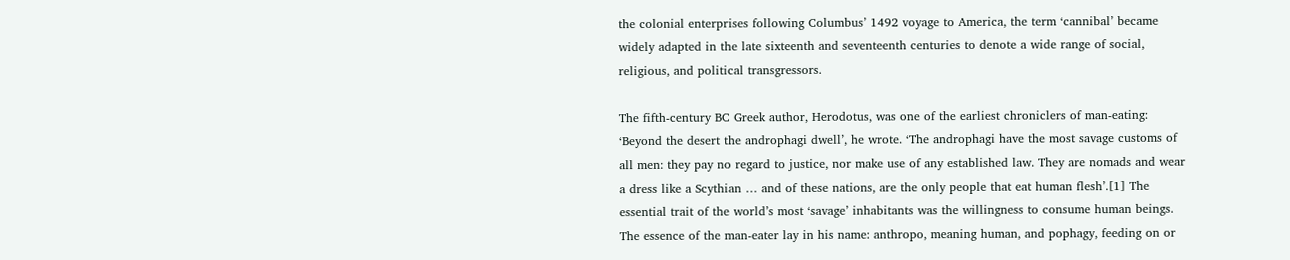the colonial enterprises following Columbus’ 1492 voyage to America, the term ‘cannibal’ became widely adapted in the late sixteenth and seventeenth centuries to denote a wide range of social, religious, and political transgressors.

The fifth-century BC Greek author, Herodotus, was one of the earliest chroniclers of man-eating: ‘Beyond the desert the androphagi dwell’, he wrote. ‘The androphagi have the most savage customs of all men: they pay no regard to justice, nor make use of any established law. They are nomads and wear a dress like a Scythian … and of these nations, are the only people that eat human flesh’.[1] The essential trait of the world’s most ‘savage’ inhabitants was the willingness to consume human beings. The essence of the man-eater lay in his name: anthropo, meaning human, and pophagy, feeding on or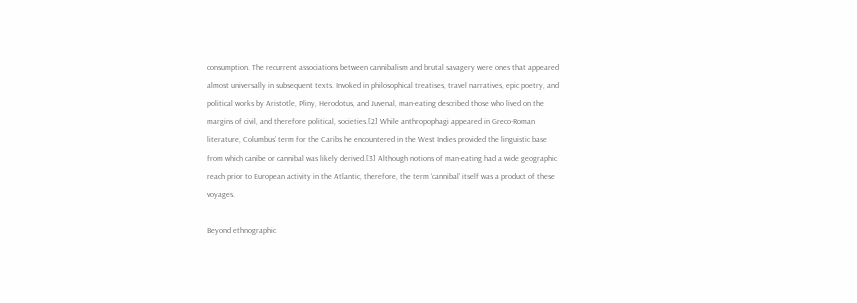consumption. The recurrent associations between cannibalism and brutal savagery were ones that appeared almost universally in subsequent texts. Invoked in philosophical treatises, travel narratives, epic poetry, and political works by Aristotle, Pliny, Herodotus, and Juvenal, man-eating described those who lived on the margins of civil, and therefore political, societies.[2] While anthropophagi appeared in Greco-Roman literature, Columbus’ term for the Caribs he encountered in the West Indies provided the linguistic base from which canibe or cannibal was likely derived.[3] Although notions of man-eating had a wide geographic reach prior to European activity in the Atlantic, therefore, the term ‘cannibal’ itself was a product of these voyages.

Beyond ethnographic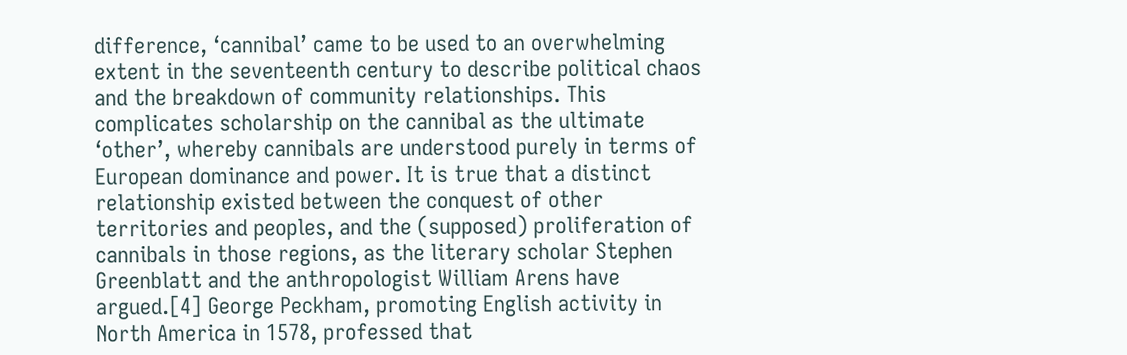difference, ‘cannibal’ came to be used to an overwhelming extent in the seventeenth century to describe political chaos and the breakdown of community relationships. This complicates scholarship on the cannibal as the ultimate ‘other’, whereby cannibals are understood purely in terms of European dominance and power. It is true that a distinct relationship existed between the conquest of other territories and peoples, and the (supposed) proliferation of cannibals in those regions, as the literary scholar Stephen Greenblatt and the anthropologist William Arens have argued.[4] George Peckham, promoting English activity in North America in 1578, professed that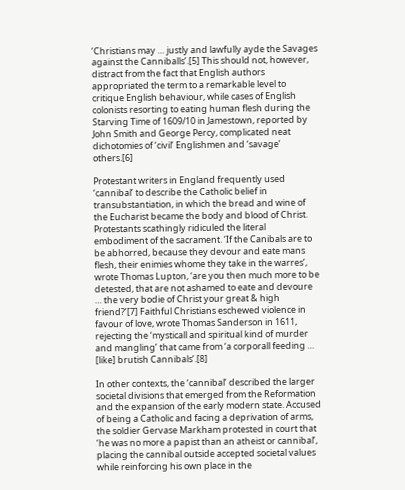‘Christians may … justly and lawfully ayde the Savages against the Canniballs’.[5] This should not, however, distract from the fact that English authors appropriated the term to a remarkable level to critique English behaviour, while cases of English colonists resorting to eating human flesh during the Starving Time of 1609/10 in Jamestown, reported by John Smith and George Percy, complicated neat dichotomies of ‘civil’ Englishmen and ‘savage’ others.[6]

Protestant writers in England frequently used ‘cannibal’ to describe the Catholic belief in transubstantiation, in which the bread and wine of the Eucharist became the body and blood of Christ. Protestants scathingly ridiculed the literal embodiment of the sacrament. ‘If the Canibals are to be abhorred, because they devour and eate mans flesh, their enimies whome they take in the warres’, wrote Thomas Lupton, ‘are you then much more to be detested, that are not ashamed to eate and devoure … the very bodie of Christ your great & high friend?’[7] Faithful Christians eschewed violence in favour of love, wrote Thomas Sanderson in 1611, rejecting the ‘mysticall and spiritual kind of murder and mangling’ that came from ‘a corporall feeding … [like] brutish Cannibals’.[8]

In other contexts, the ‘cannibal’ described the larger societal divisions that emerged from the Reformation and the expansion of the early modern state. Accused of being a Catholic and facing a deprivation of arms, the soldier Gervase Markham protested in court that ‘he was no more a papist than an atheist or cannibal’, placing the cannibal outside accepted societal values while reinforcing his own place in the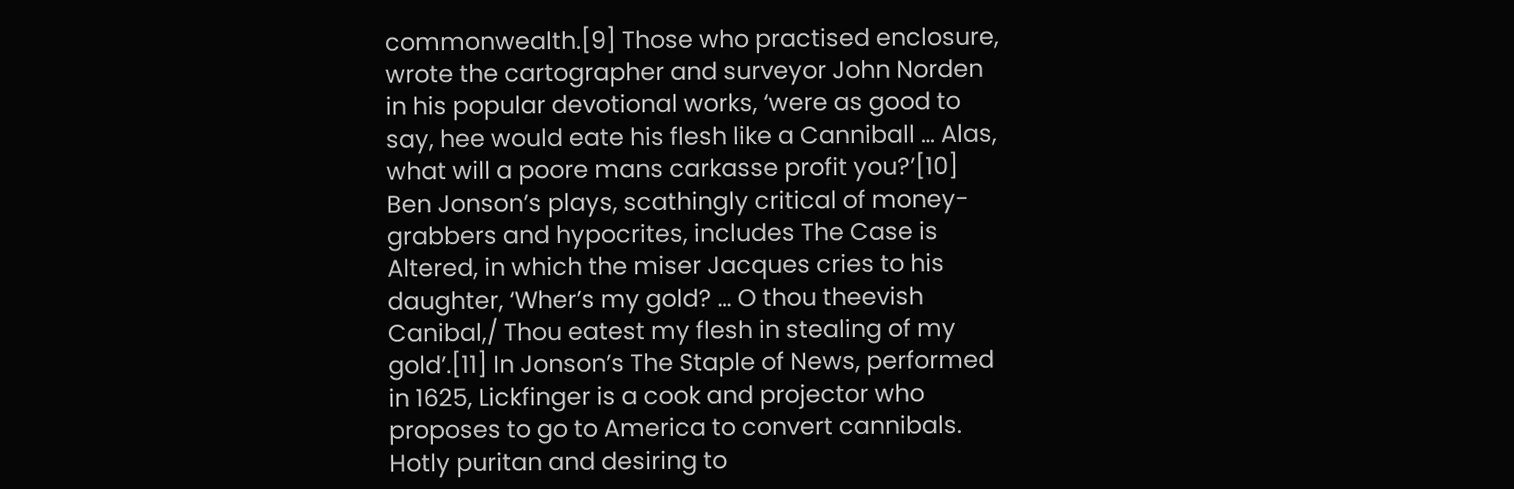commonwealth.[9] Those who practised enclosure, wrote the cartographer and surveyor John Norden in his popular devotional works, ‘were as good to say, hee would eate his flesh like a Canniball … Alas, what will a poore mans carkasse profit you?’[10] Ben Jonson’s plays, scathingly critical of money-grabbers and hypocrites, includes The Case is Altered, in which the miser Jacques cries to his daughter, ‘Wher’s my gold? … O thou theevish Canibal,/ Thou eatest my flesh in stealing of my gold’.[11] In Jonson’s The Staple of News, performed in 1625, Lickfinger is a cook and projector who proposes to go to America to convert cannibals. Hotly puritan and desiring to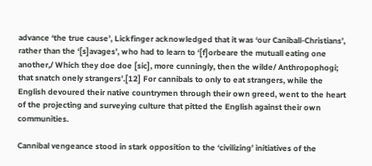advance ‘the true cause’, Lickfinger acknowledged that it was ‘our Caniball-Christians’, rather than the ‘[s]avages’, who had to learn to ‘[f]orbeare the mutuall eating one another,/ Which they doe doe [sic], more cunningly, then the wilde/ Anthropophogi; that snatch onely strangers’.[12] For cannibals to only to eat strangers, while the English devoured their native countrymen through their own greed, went to the heart of the projecting and surveying culture that pitted the English against their own communities.

Cannibal vengeance stood in stark opposition to the ‘civilizing’ initiatives of the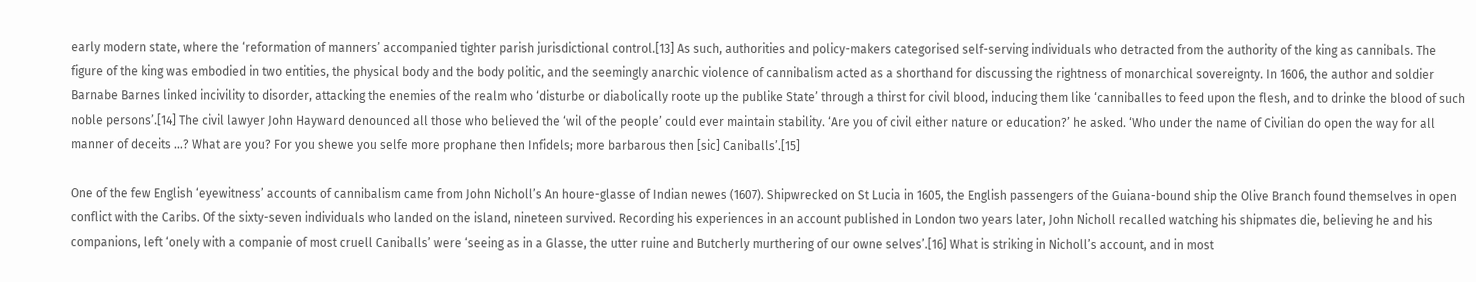early modern state, where the ‘reformation of manners’ accompanied tighter parish jurisdictional control.[13] As such, authorities and policy-makers categorised self-serving individuals who detracted from the authority of the king as cannibals. The figure of the king was embodied in two entities, the physical body and the body politic, and the seemingly anarchic violence of cannibalism acted as a shorthand for discussing the rightness of monarchical sovereignty. In 1606, the author and soldier Barnabe Barnes linked incivility to disorder, attacking the enemies of the realm who ‘disturbe or diabolically roote up the publike State’ through a thirst for civil blood, inducing them like ‘canniballes to feed upon the flesh, and to drinke the blood of such noble persons’.[14] The civil lawyer John Hayward denounced all those who believed the ‘wil of the people’ could ever maintain stability. ‘Are you of civil either nature or education?’ he asked. ‘Who under the name of Civilian do open the way for all manner of deceits …? What are you? For you shewe you selfe more prophane then Infidels; more barbarous then [sic] Caniballs’.[15]

One of the few English ‘eyewitness’ accounts of cannibalism came from John Nicholl’s An houre-glasse of Indian newes (1607). Shipwrecked on St Lucia in 1605, the English passengers of the Guiana-bound ship the Olive Branch found themselves in open conflict with the Caribs. Of the sixty-seven individuals who landed on the island, nineteen survived. Recording his experiences in an account published in London two years later, John Nicholl recalled watching his shipmates die, believing he and his companions, left ‘onely with a companie of most cruell Caniballs’ were ‘seeing as in a Glasse, the utter ruine and Butcherly murthering of our owne selves’.[16] What is striking in Nicholl’s account, and in most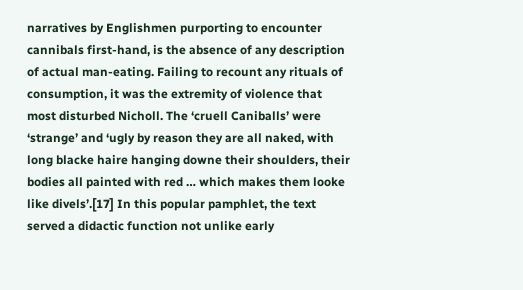narratives by Englishmen purporting to encounter cannibals first-hand, is the absence of any description of actual man-eating. Failing to recount any rituals of consumption, it was the extremity of violence that most disturbed Nicholl. The ‘cruell Caniballs’ were ‘strange’ and ‘ugly by reason they are all naked, with long blacke haire hanging downe their shoulders, their bodies all painted with red … which makes them looke like divels’.[17] In this popular pamphlet, the text served a didactic function not unlike early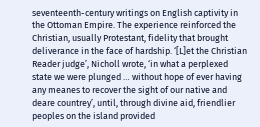seventeenth-century writings on English captivity in the Ottoman Empire. The experience reinforced the Christian, usually Protestant, fidelity that brought deliverance in the face of hardship. ‘[L]et the Christian Reader judge’, Nicholl wrote, ‘in what a perplexed state we were plunged … without hope of ever having any meanes to recover the sight of our native and deare countrey’, until, through divine aid, friendlier peoples on the island provided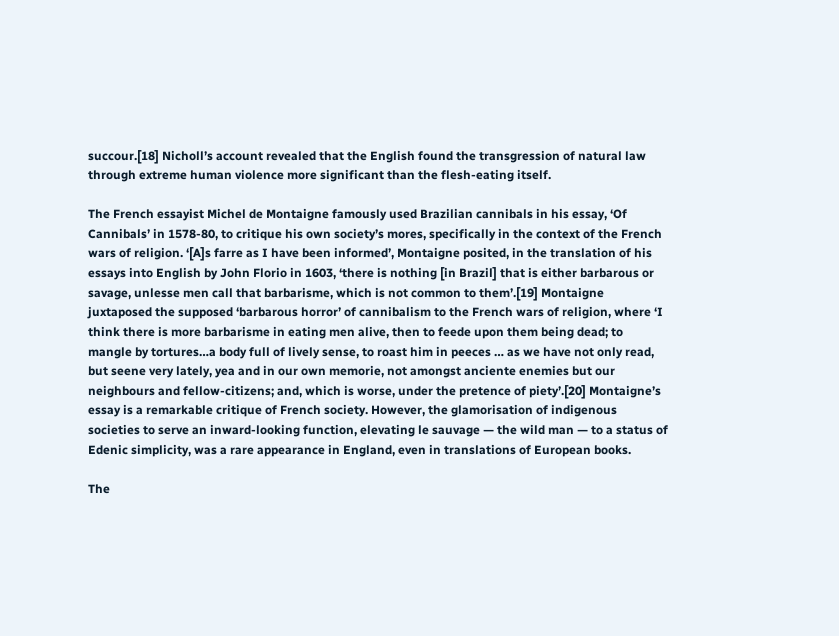succour.[18] Nicholl’s account revealed that the English found the transgression of natural law through extreme human violence more significant than the flesh-eating itself.

The French essayist Michel de Montaigne famously used Brazilian cannibals in his essay, ‘Of Cannibals’ in 1578-80, to critique his own society’s mores, specifically in the context of the French wars of religion. ‘[A]s farre as I have been informed’, Montaigne posited, in the translation of his essays into English by John Florio in 1603, ‘there is nothing [in Brazil] that is either barbarous or savage, unlesse men call that barbarisme, which is not common to them’.[19] Montaigne juxtaposed the supposed ‘barbarous horror’ of cannibalism to the French wars of religion, where ‘I think there is more barbarisme in eating men alive, then to feede upon them being dead; to mangle by tortures…a body full of lively sense, to roast him in peeces … as we have not only read, but seene very lately, yea and in our own memorie, not amongst anciente enemies but our neighbours and fellow-citizens; and, which is worse, under the pretence of piety’.[20] Montaigne’s essay is a remarkable critique of French society. However, the glamorisation of indigenous societies to serve an inward-looking function, elevating le sauvage — the wild man — to a status of Edenic simplicity, was a rare appearance in England, even in translations of European books.

The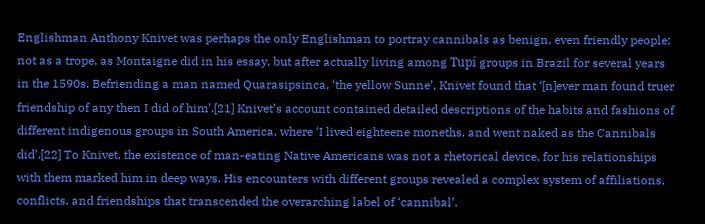Englishman Anthony Knivet was perhaps the only Englishman to portray cannibals as benign, even friendly people: not as a trope, as Montaigne did in his essay, but after actually living among Tupí groups in Brazil for several years in the 1590s. Befriending a man named Quarasipsinca, ‘the yellow Sunne’, Knivet found that ‘[n]ever man found truer friendship of any then I did of him’.[21] Knivet’s account contained detailed descriptions of the habits and fashions of different indigenous groups in South America, where ‘I lived eighteene moneths, and went naked as the Cannibals did’.[22] To Knivet, the existence of man-eating Native Americans was not a rhetorical device, for his relationships with them marked him in deep ways. His encounters with different groups revealed a complex system of affiliations, conflicts, and friendships that transcended the overarching label of ‘cannibal’.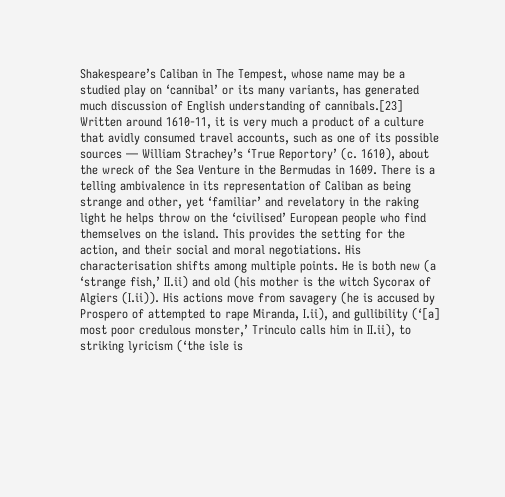Shakespeare’s Caliban in The Tempest, whose name may be a studied play on ‘cannibal’ or its many variants, has generated much discussion of English understanding of cannibals.[23] Written around 1610-11, it is very much a product of a culture that avidly consumed travel accounts, such as one of its possible sources — William Strachey’s ‘True Reportory’ (c. 1610), about the wreck of the Sea Venture in the Bermudas in 1609. There is a telling ambivalence in its representation of Caliban as being strange and other, yet ‘familiar’ and revelatory in the raking light he helps throw on the ‘civilised’ European people who find themselves on the island. This provides the setting for the action, and their social and moral negotiations. His characterisation shifts among multiple points. He is both new (a ‘strange fish,’ II.ii) and old (his mother is the witch Sycorax of Algiers (I.ii)). His actions move from savagery (he is accused by Prospero of attempted to rape Miranda, I.ii), and gullibility (‘[a] most poor credulous monster,’ Trinculo calls him in II.ii), to striking lyricism (‘the isle is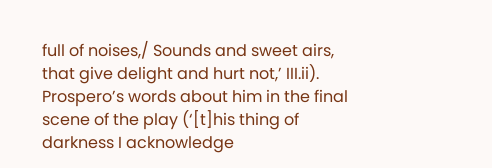full of noises,/ Sounds and sweet airs, that give delight and hurt not,’ III.ii). Prospero’s words about him in the final scene of the play (‘[t]his thing of darkness I acknowledge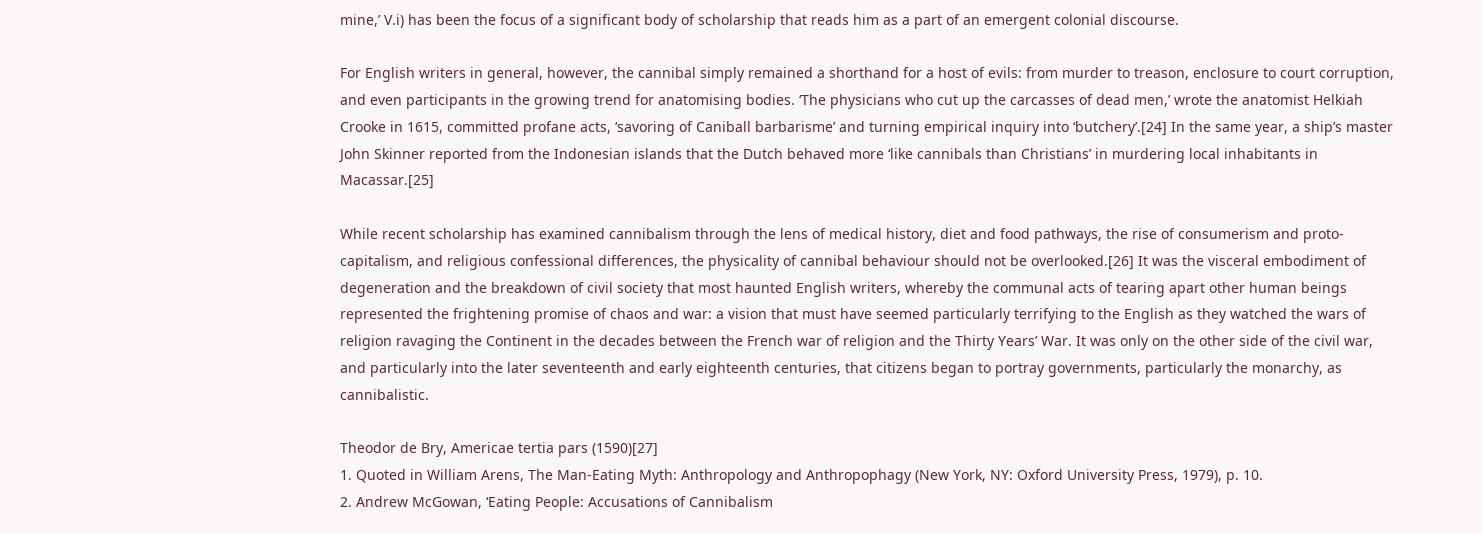mine,’ V.i) has been the focus of a significant body of scholarship that reads him as a part of an emergent colonial discourse.

For English writers in general, however, the cannibal simply remained a shorthand for a host of evils: from murder to treason, enclosure to court corruption, and even participants in the growing trend for anatomising bodies. ‘The physicians who cut up the carcasses of dead men,’ wrote the anatomist Helkiah Crooke in 1615, committed profane acts, ‘savoring of Caniball barbarisme’ and turning empirical inquiry into ‘butchery’.[24] In the same year, a ship’s master John Skinner reported from the Indonesian islands that the Dutch behaved more ‘like cannibals than Christians’ in murdering local inhabitants in Macassar.[25]

While recent scholarship has examined cannibalism through the lens of medical history, diet and food pathways, the rise of consumerism and proto-capitalism, and religious confessional differences, the physicality of cannibal behaviour should not be overlooked.[26] It was the visceral embodiment of degeneration and the breakdown of civil society that most haunted English writers, whereby the communal acts of tearing apart other human beings represented the frightening promise of chaos and war: a vision that must have seemed particularly terrifying to the English as they watched the wars of religion ravaging the Continent in the decades between the French war of religion and the Thirty Years’ War. It was only on the other side of the civil war, and particularly into the later seventeenth and early eighteenth centuries, that citizens began to portray governments, particularly the monarchy, as cannibalistic.

Theodor de Bry, Americae tertia pars (1590)[27]
1. Quoted in William Arens, The Man-Eating Myth: Anthropology and Anthropophagy (New York, NY: Oxford University Press, 1979), p. 10.
2. Andrew McGowan, ‘Eating People: Accusations of Cannibalism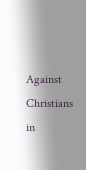Against Christians in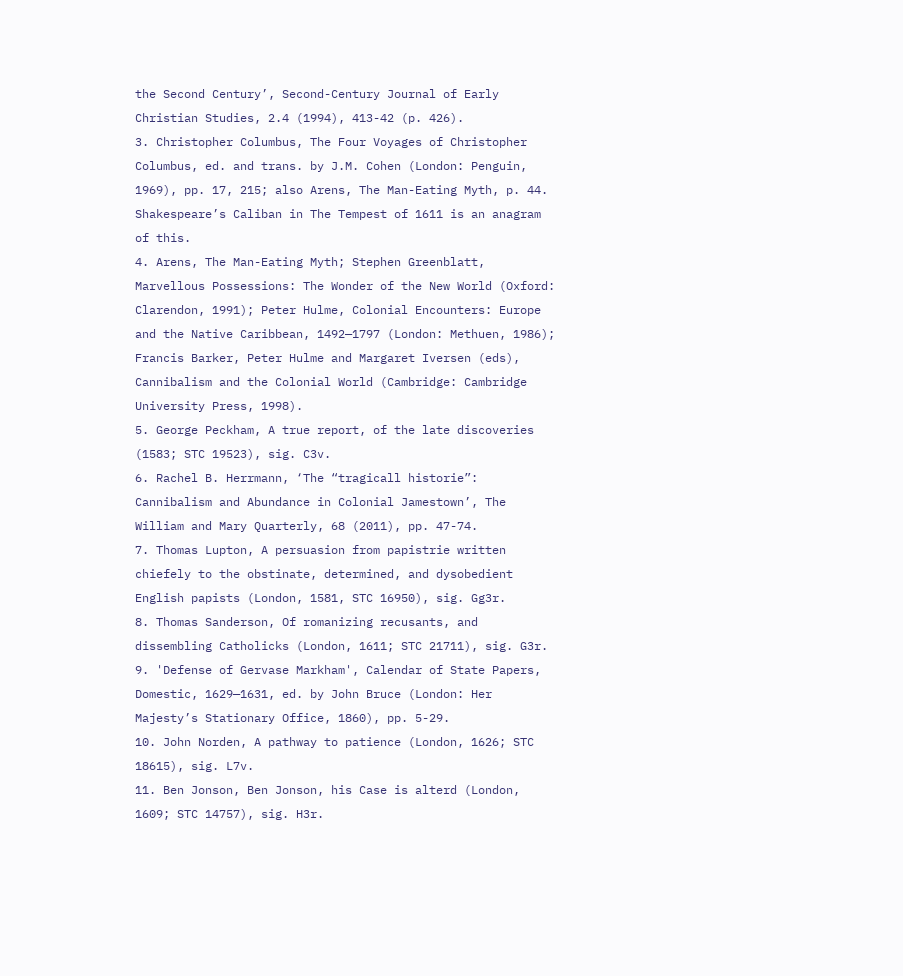the Second Century’, Second-Century Journal of Early Christian Studies, 2.4 (1994), 413-42 (p. 426).
3. Christopher Columbus, The Four Voyages of Christopher Columbus, ed. and trans. by J.M. Cohen (London: Penguin, 1969), pp. 17, 215; also Arens, The Man-Eating Myth, p. 44. Shakespeare’s Caliban in The Tempest of 1611 is an anagram of this.
4. Arens, The Man-Eating Myth; Stephen Greenblatt, Marvellous Possessions: The Wonder of the New World (Oxford: Clarendon, 1991); Peter Hulme, Colonial Encounters: Europe and the Native Caribbean, 1492—1797 (London: Methuen, 1986); Francis Barker, Peter Hulme and Margaret Iversen (eds), Cannibalism and the Colonial World (Cambridge: Cambridge University Press, 1998).
5. George Peckham, A true report, of the late discoveries (1583; STC 19523), sig. C3v.
6. Rachel B. Herrmann, ‘The “tragicall historie”: Cannibalism and Abundance in Colonial Jamestown’, The William and Mary Quarterly, 68 (2011), pp. 47-74.
7. Thomas Lupton, A persuasion from papistrie written chiefely to the obstinate, determined, and dysobedient English papists (London, 1581, STC 16950), sig. Gg3r.
8. Thomas Sanderson, Of romanizing recusants, and dissembling Catholicks (London, 1611; STC 21711), sig. G3r.
9. 'Defense of Gervase Markham', Calendar of State Papers, Domestic, 1629—1631, ed. by John Bruce (London: Her Majesty’s Stationary Office, 1860), pp. 5-29.
10. John Norden, A pathway to patience (London, 1626; STC 18615), sig. L7v.
11. Ben Jonson, Ben Jonson, his Case is alterd (London, 1609; STC 14757), sig. H3r.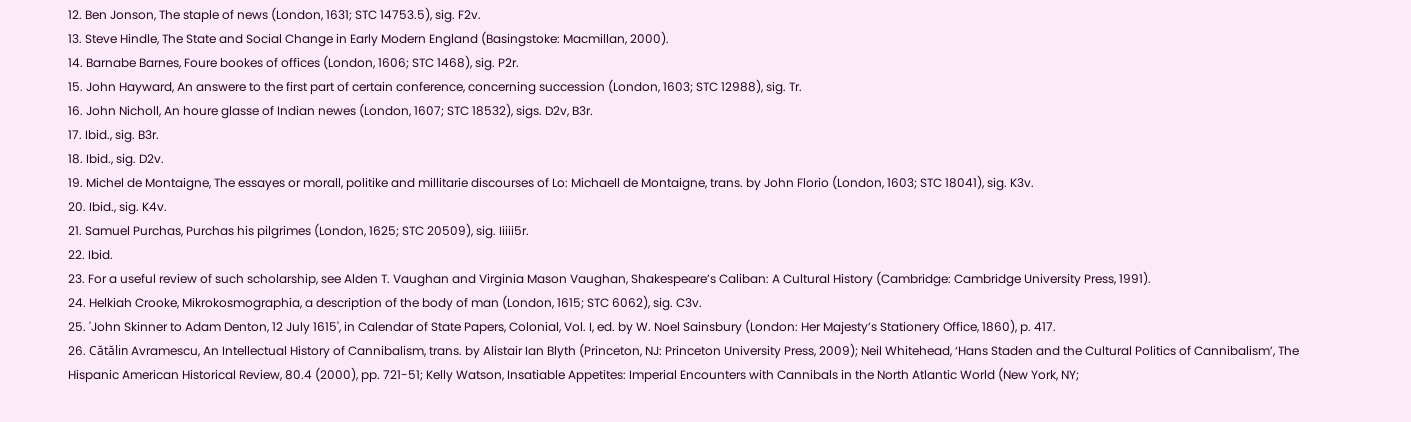12. Ben Jonson, The staple of news (London, 1631; STC 14753.5), sig. F2v.
13. Steve Hindle, The State and Social Change in Early Modern England (Basingstoke: Macmillan, 2000).
14. Barnabe Barnes, Foure bookes of offices (London, 1606; STC 1468), sig. P2r.
15. John Hayward, An answere to the first part of certain conference, concerning succession (London, 1603; STC 12988), sig. Tr.
16. John Nicholl, An houre glasse of Indian newes (London, 1607; STC 18532), sigs. D2v, B3r.
17. Ibid., sig. B3r.
18. Ibid., sig. D2v.
19. Michel de Montaigne, The essayes or morall, politike and millitarie discourses of Lo: Michaell de Montaigne, trans. by John Florio (London, 1603; STC 18041), sig. K3v.
20. Ibid., sig. K4v.
21. Samuel Purchas, Purchas his pilgrimes (London, 1625; STC 20509), sig. Iiiii5r.
22. Ibid.
23. For a useful review of such scholarship, see Alden T. Vaughan and Virginia Mason Vaughan, Shakespeare’s Caliban: A Cultural History (Cambridge: Cambridge University Press, 1991).
24. Helkiah Crooke, Mikrokosmographia, a description of the body of man (London, 1615; STC 6062), sig. C3v.
25. 'John Skinner to Adam Denton, 12 July 1615', in Calendar of State Papers, Colonial, Vol. I, ed. by W. Noel Sainsbury (London: Her Majesty’s Stationery Office, 1860), p. 417.
26. Cătălin Avramescu, An Intellectual History of Cannibalism, trans. by Alistair Ian Blyth (Princeton, NJ: Princeton University Press, 2009); Neil Whitehead, ‘Hans Staden and the Cultural Politics of Cannibalism’, The Hispanic American Historical Review, 80.4 (2000), pp. 721-51; Kelly Watson, Insatiable Appetites: Imperial Encounters with Cannibals in the North Atlantic World (New York, NY;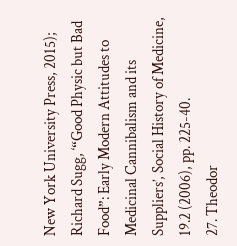New York University Press, 2015); Richard Sugg, ‘“Good Physic but Bad Food”: Early Modern Attitudes to Medicinal Cannibalism and its Suppliers’, Social History of Medicine, 19.2 (2006), pp. 225-40.
27. Theodor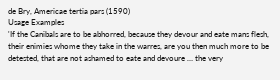de Bry, Americae tertia pars (1590)
Usage Examples
'If the Canibals are to be abhorred, because they devour and eate mans flesh, their enimies whome they take in the warres, are you then much more to be detested, that are not ashamed to eate and devoure … the very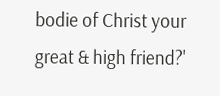bodie of Christ your great & high friend?'